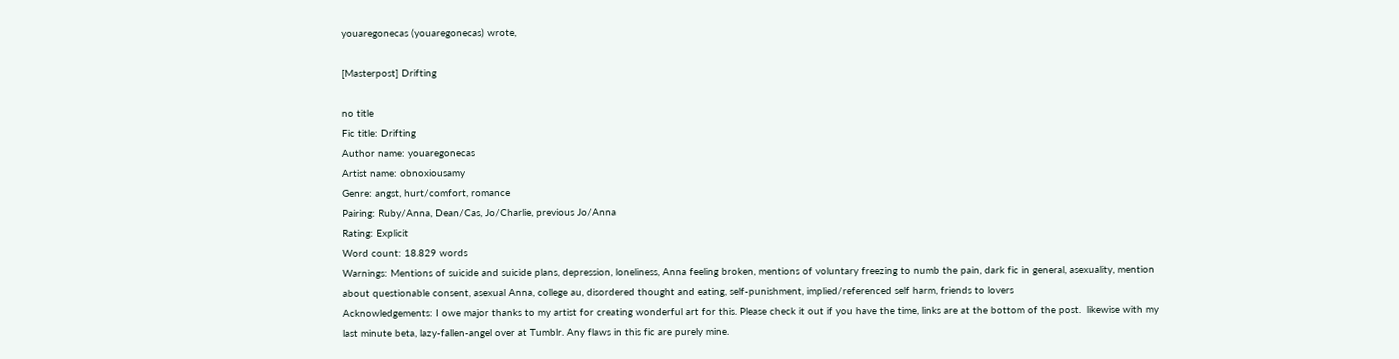youaregonecas (youaregonecas) wrote,

[Masterpost] Drifting

no title
Fic title: Drifting
Author name: youaregonecas
Artist name: obnoxiousamy
Genre: angst, hurt/comfort, romance
Pairing: Ruby/Anna, Dean/Cas, Jo/Charlie, previous Jo/Anna
Rating: Explicit
Word count: 18.829 words
Warnings: Mentions of suicide and suicide plans, depression, loneliness, Anna feeling broken, mentions of voluntary freezing to numb the pain, dark fic in general, asexuality, mention about questionable consent, asexual Anna, college au, disordered thought and eating, self-punishment, implied/referenced self harm, friends to lovers
Acknowledgements: I owe major thanks to my artist for creating wonderful art for this. Please check it out if you have the time, links are at the bottom of the post.  likewise with my last minute beta, lazy-fallen-angel over at Tumblr. Any flaws in this fic are purely mine.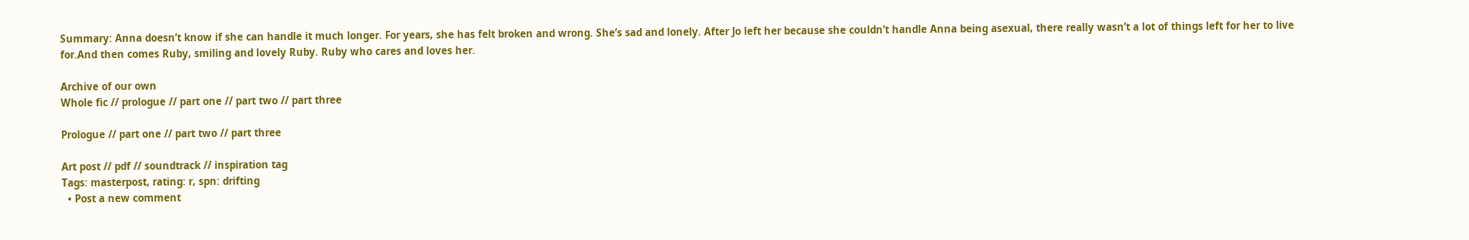Summary: Anna doesn’t know if she can handle it much longer. For years, she has felt broken and wrong. She’s sad and lonely. After Jo left her because she couldn’t handle Anna being asexual, there really wasn’t a lot of things left for her to live for.And then comes Ruby, smiling and lovely Ruby. Ruby who cares and loves her.

Archive of our own
Whole fic // prologue // part one // part two // part three

Prologue // part one // part two // part three

Art post // pdf // soundtrack // inspiration tag
Tags: masterpost, rating: r, spn: drifting
  • Post a new comment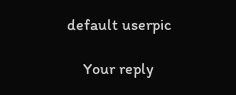default userpic

    Your reply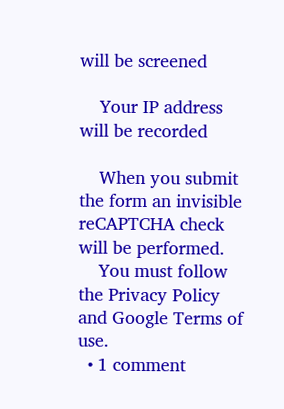will be screened

    Your IP address will be recorded

    When you submit the form an invisible reCAPTCHA check will be performed.
    You must follow the Privacy Policy and Google Terms of use.
  • 1 comment